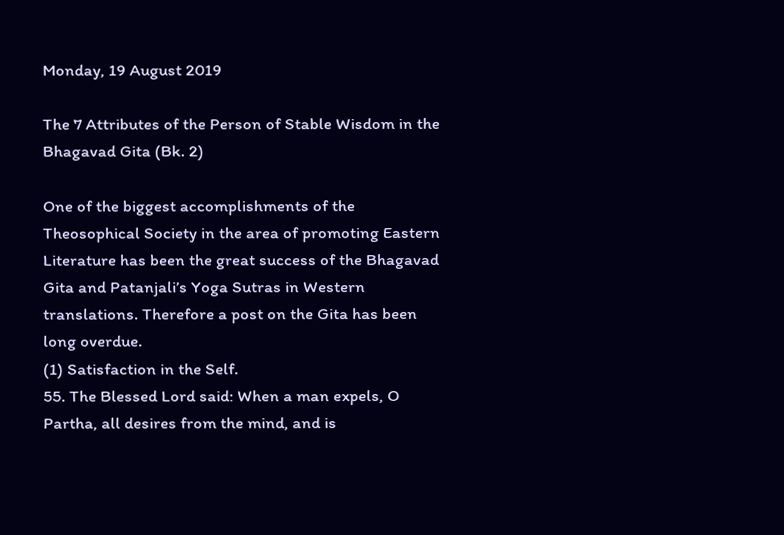Monday, 19 August 2019

The 7 Attributes of the Person of Stable Wisdom in the Bhagavad Gita (Bk. 2)

One of the biggest accomplishments of the Theosophical Society in the area of promoting Eastern Literature has been the great success of the Bhagavad Gita and Patanjali’s Yoga Sutras in Western translations. Therefore a post on the Gita has been long overdue.
(1) Satisfaction in the Self.
55. The Blessed Lord said: When a man expels, O Partha, all desires from the mind, and is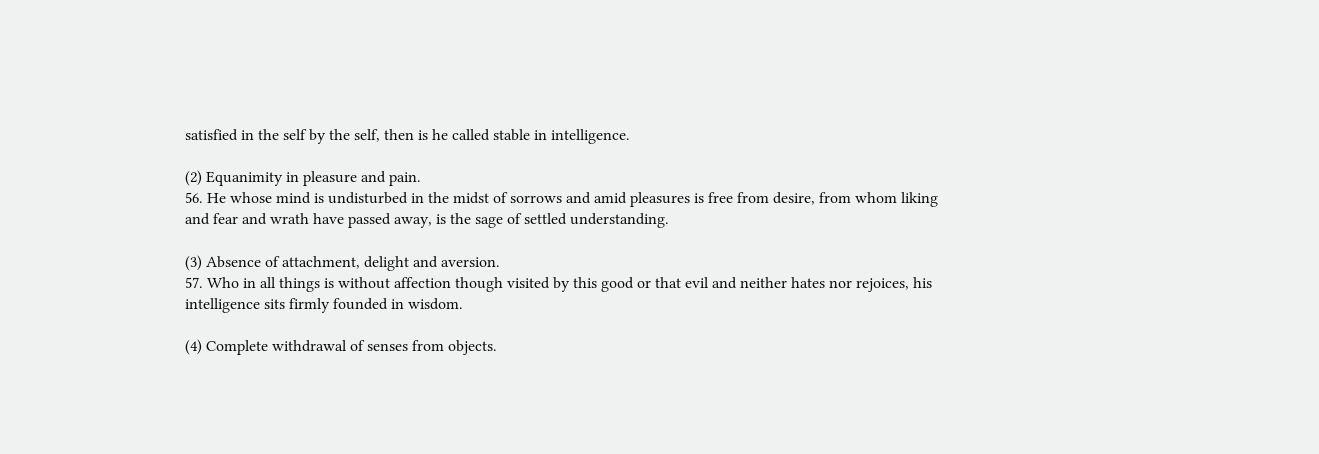satisfied in the self by the self, then is he called stable in intelligence.

(2) Equanimity in pleasure and pain.
56. He whose mind is undisturbed in the midst of sorrows and amid pleasures is free from desire, from whom liking and fear and wrath have passed away, is the sage of settled understanding.

(3) Absence of attachment, delight and aversion.
57. Who in all things is without affection though visited by this good or that evil and neither hates nor rejoices, his intelligence sits firmly founded in wisdom.

(4) Complete withdrawal of senses from objects.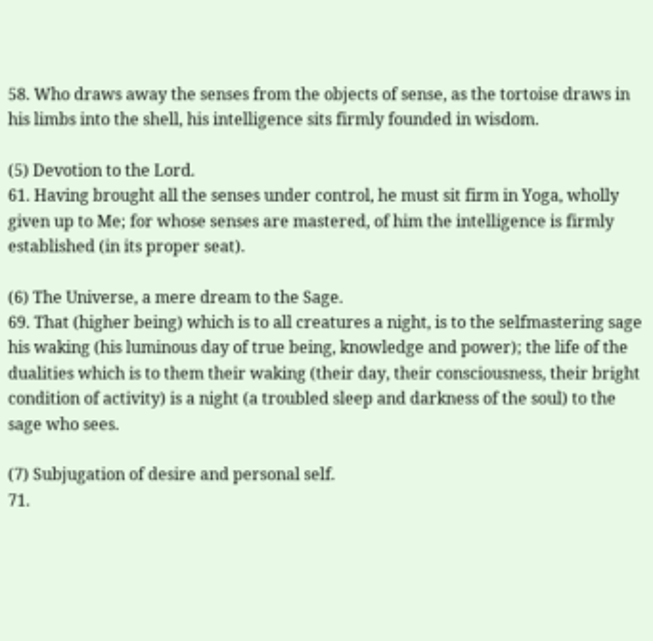58. Who draws away the senses from the objects of sense, as the tortoise draws in his limbs into the shell, his intelligence sits firmly founded in wisdom.

(5) Devotion to the Lord.
61. Having brought all the senses under control, he must sit firm in Yoga, wholly given up to Me; for whose senses are mastered, of him the intelligence is firmly established (in its proper seat).

(6) The Universe, a mere dream to the Sage.
69. That (higher being) which is to all creatures a night, is to the selfmastering sage his waking (his luminous day of true being, knowledge and power); the life of the dualities which is to them their waking (their day, their consciousness, their bright condition of activity) is a night (a troubled sleep and darkness of the soul) to the sage who sees.

(7) Subjugation of desire and personal self.
71.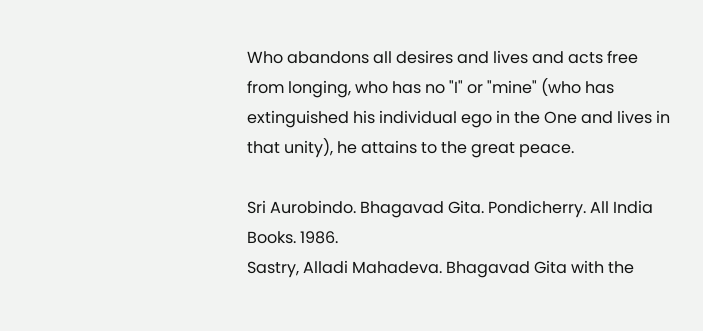Who abandons all desires and lives and acts free from longing, who has no "I" or "mine" (who has extinguished his individual ego in the One and lives in that unity), he attains to the great peace.

Sri Aurobindo. Bhagavad Gita. Pondicherry. All India Books. 1986.
Sastry, Alladi Mahadeva. Bhagavad Gita with the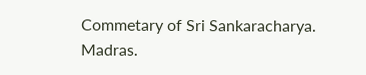Commetary of Sri Sankaracharya. Madras.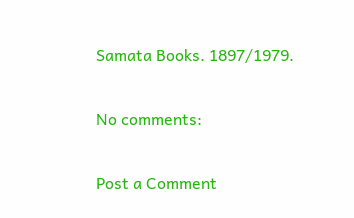Samata Books. 1897/1979.

No comments:

Post a Comment